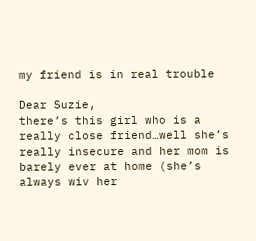my friend is in real trouble

Dear Suzie,
there’s this girl who is a really close friend…well she’s really insecure and her mom is barely ever at home (she’s always wiv her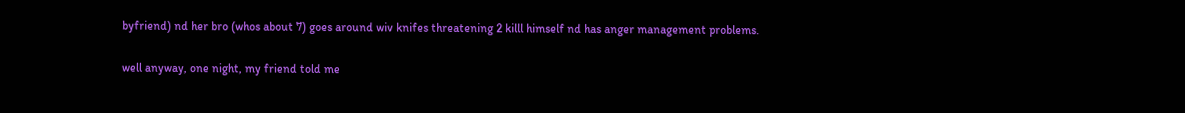byfriend) nd her bro (whos about 7) goes around wiv knifes threatening 2 killl himself nd has anger management problems.

well anyway, one night, my friend told me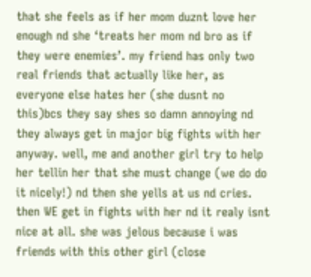that she feels as if her mom duznt love her enough nd she ‘treats her mom nd bro as if they were enemies’. my friend has only two real friends that actually like her, as everyone else hates her (she dusnt no this)bcs they say shes so damn annoying nd they always get in major big fights with her anyway. well, me and another girl try to help her tellin her that she must change (we do do it nicely!) nd then she yells at us nd cries. then WE get in fights with her nd it realy isnt nice at all. she was jelous because i was friends with this other girl (close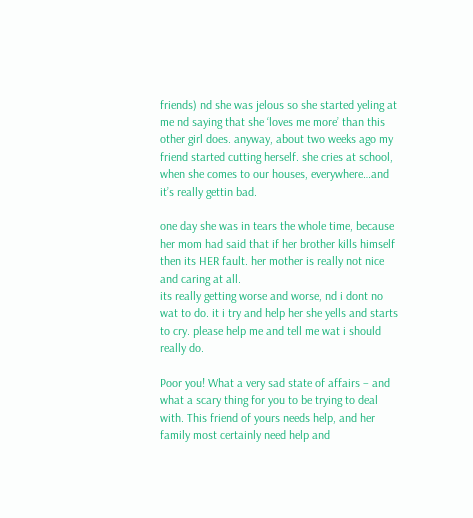friends) nd she was jelous so she started yeling at me nd saying that she ‘loves me more’ than this other girl does. anyway, about two weeks ago my friend started cutting herself. she cries at school, when she comes to our houses, everywhere…and it’s really gettin bad.

one day she was in tears the whole time, because her mom had said that if her brother kills himself then its HER fault. her mother is really not nice and caring at all.
its really getting worse and worse, nd i dont no wat to do. it i try and help her she yells and starts to cry. please help me and tell me wat i should really do.

Poor you! What a very sad state of affairs – and what a scary thing for you to be trying to deal with. This friend of yours needs help, and her family most certainly need help and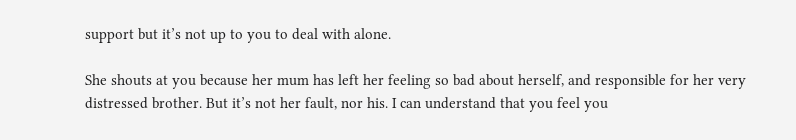support but it’s not up to you to deal with alone.

She shouts at you because her mum has left her feeling so bad about herself, and responsible for her very distressed brother. But it’s not her fault, nor his. I can understand that you feel you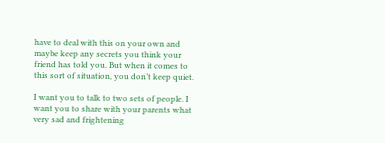have to deal with this on your own and maybe keep any secrets you think your friend has told you. But when it comes to this sort of situation, you don’t keep quiet.

I want you to talk to two sets of people. I want you to share with your parents what very sad and frightening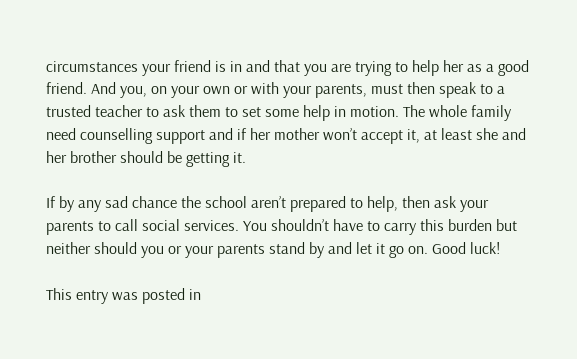circumstances your friend is in and that you are trying to help her as a good friend. And you, on your own or with your parents, must then speak to a trusted teacher to ask them to set some help in motion. The whole family need counselling support and if her mother won’t accept it, at least she and her brother should be getting it.

If by any sad chance the school aren’t prepared to help, then ask your parents to call social services. You shouldn’t have to carry this burden but neither should you or your parents stand by and let it go on. Good luck!

This entry was posted in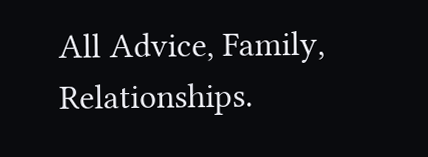All Advice, Family, Relationships.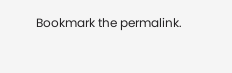Bookmark the permalink.